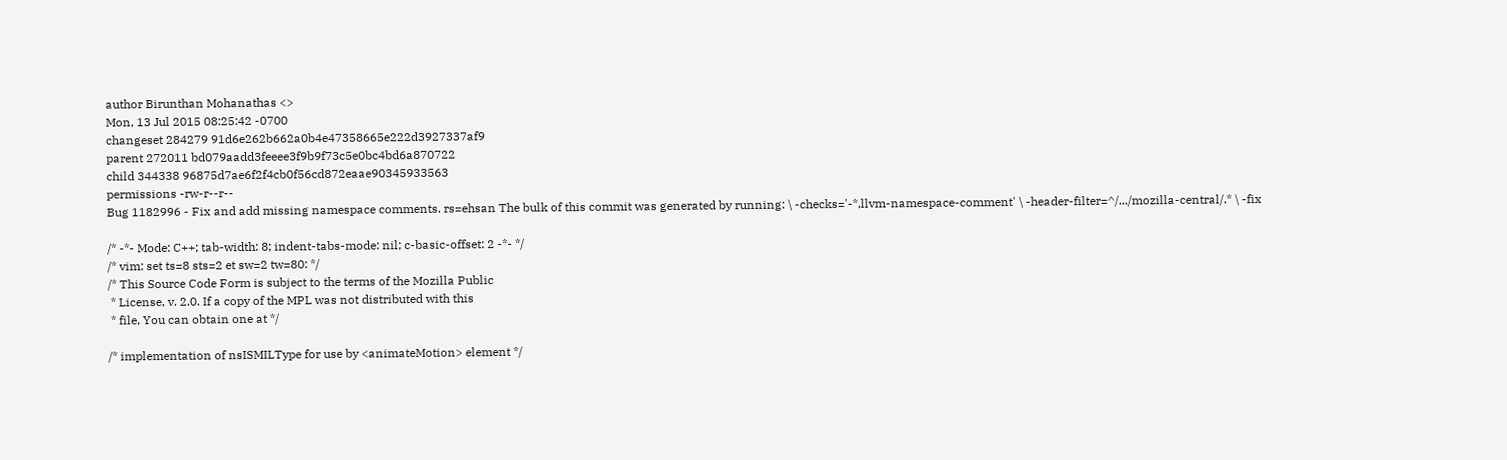author Birunthan Mohanathas <>
Mon, 13 Jul 2015 08:25:42 -0700
changeset 284279 91d6e262b662a0b4e47358665e222d3927337af9
parent 272011 bd079aadd3feeee3f9b9f73c5e0bc4bd6a870722
child 344338 96875d7ae6f2f4cb0f56cd872eaae90345933563
permissions -rw-r--r--
Bug 1182996 - Fix and add missing namespace comments. rs=ehsan The bulk of this commit was generated by running: \ -checks='-*,llvm-namespace-comment' \ -header-filter=^/.../mozilla-central/.* \ -fix

/* -*- Mode: C++; tab-width: 8; indent-tabs-mode: nil; c-basic-offset: 2 -*- */
/* vim: set ts=8 sts=2 et sw=2 tw=80: */
/* This Source Code Form is subject to the terms of the Mozilla Public
 * License, v. 2.0. If a copy of the MPL was not distributed with this
 * file, You can obtain one at */

/* implementation of nsISMILType for use by <animateMotion> element */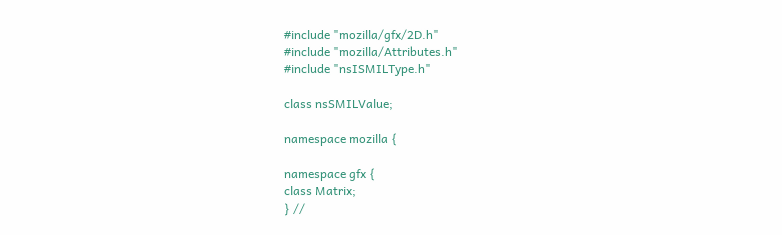#include "mozilla/gfx/2D.h"
#include "mozilla/Attributes.h"
#include "nsISMILType.h"

class nsSMILValue;

namespace mozilla {

namespace gfx {
class Matrix;
} //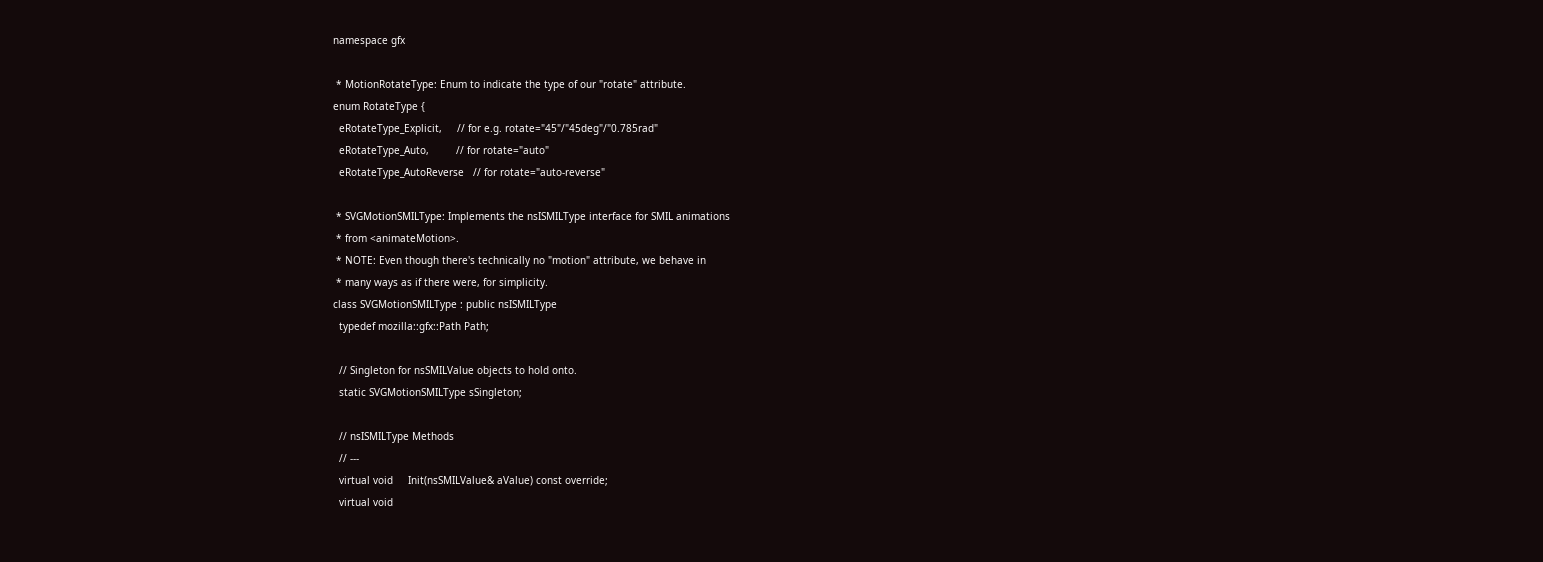namespace gfx

 * MotionRotateType: Enum to indicate the type of our "rotate" attribute.
enum RotateType {
  eRotateType_Explicit,     // for e.g. rotate="45"/"45deg"/"0.785rad"
  eRotateType_Auto,         // for rotate="auto"
  eRotateType_AutoReverse   // for rotate="auto-reverse"

 * SVGMotionSMILType: Implements the nsISMILType interface for SMIL animations
 * from <animateMotion>.
 * NOTE: Even though there's technically no "motion" attribute, we behave in
 * many ways as if there were, for simplicity.
class SVGMotionSMILType : public nsISMILType
  typedef mozilla::gfx::Path Path;

  // Singleton for nsSMILValue objects to hold onto.
  static SVGMotionSMILType sSingleton;

  // nsISMILType Methods
  // ---
  virtual void     Init(nsSMILValue& aValue) const override;
  virtual void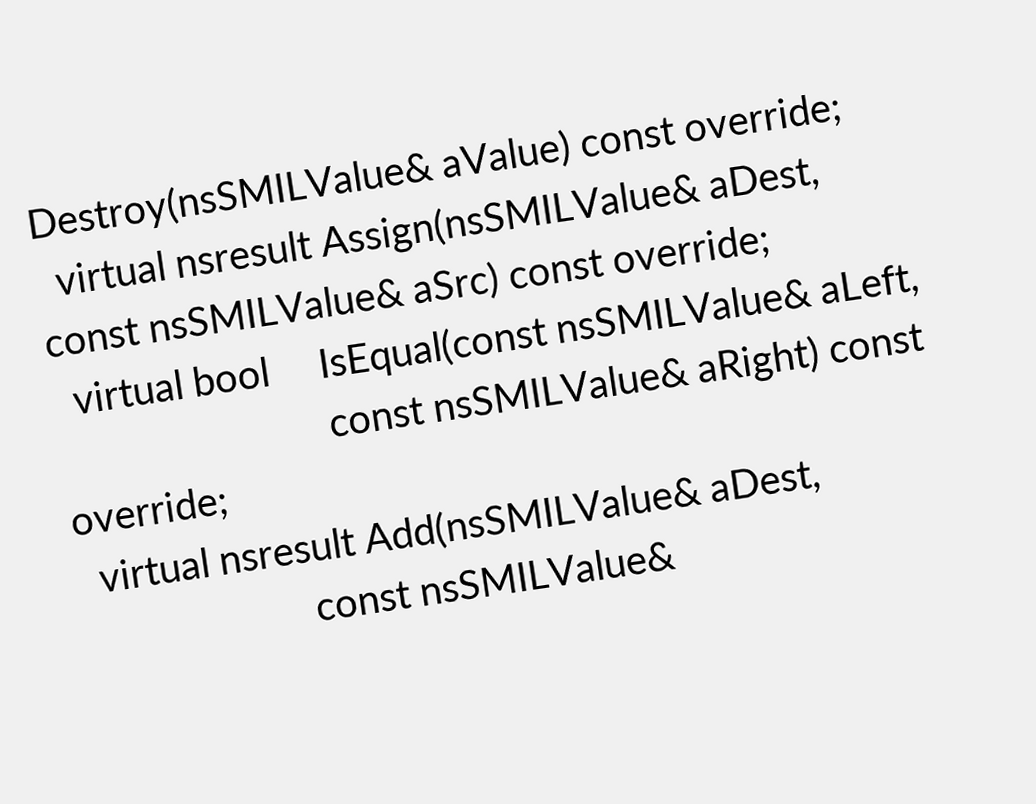Destroy(nsSMILValue& aValue) const override;
  virtual nsresult Assign(nsSMILValue& aDest, const nsSMILValue& aSrc) const override;
  virtual bool     IsEqual(const nsSMILValue& aLeft,
                           const nsSMILValue& aRight) const override;
  virtual nsresult Add(nsSMILValue& aDest,
                       const nsSMILValue&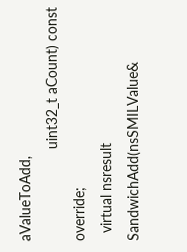aValueToAdd,
                       uint32_t aCount) const override;
  virtual nsresult SandwichAdd(nsSMILValue&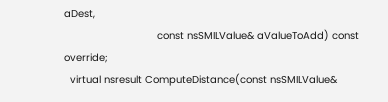aDest,
                               const nsSMILValue& aValueToAdd) const override;
  virtual nsresult ComputeDistance(const nsSMILValue&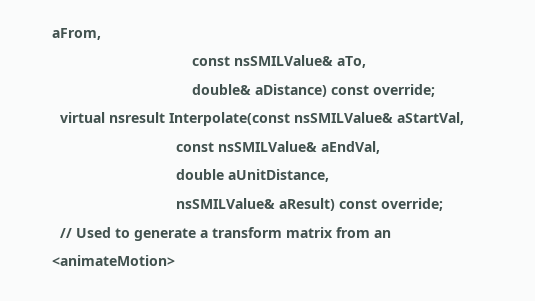aFrom,
                                   const nsSMILValue& aTo,
                                   double& aDistance) const override;
  virtual nsresult Interpolate(const nsSMILValue& aStartVal,
                               const nsSMILValue& aEndVal,
                               double aUnitDistance,
                               nsSMILValue& aResult) const override;
  // Used to generate a transform matrix from an <animateMotion>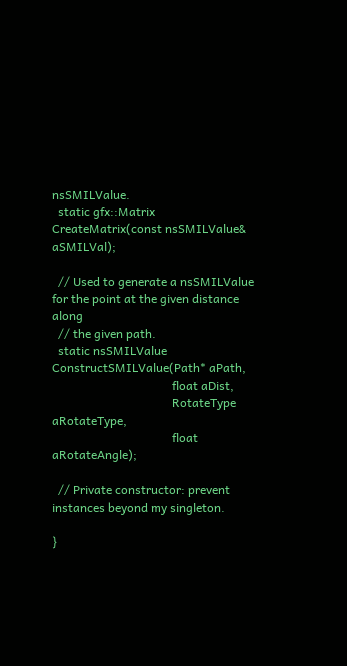nsSMILValue.
  static gfx::Matrix CreateMatrix(const nsSMILValue& aSMILVal);

  // Used to generate a nsSMILValue for the point at the given distance along
  // the given path.
  static nsSMILValue ConstructSMILValue(Path* aPath,
                                        float aDist,
                                        RotateType aRotateType,
                                        float aRotateAngle);

  // Private constructor: prevent instances beyond my singleton.

}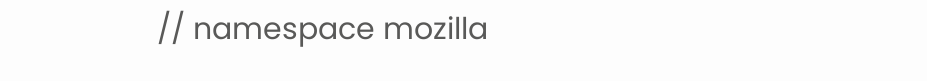// namespace mozilla